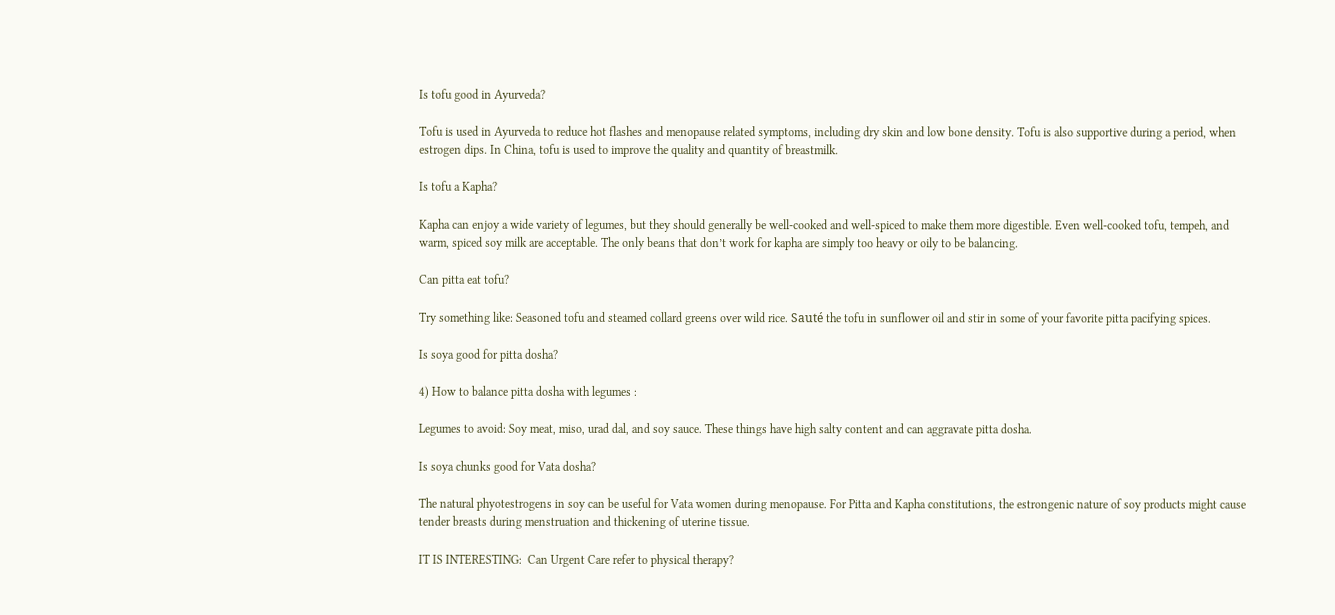Is tofu good in Ayurveda?

Tofu is used in Ayurveda to reduce hot flashes and menopause related symptoms, including dry skin and low bone density. Tofu is also supportive during a period, when estrogen dips. In China, tofu is used to improve the quality and quantity of breastmilk.

Is tofu a Kapha?

Kapha can enjoy a wide variety of legumes, but they should generally be well-cooked and well-spiced to make them more digestible. Even well-cooked tofu, tempeh, and warm, spiced soy milk are acceptable. The only beans that don’t work for kapha are simply too heavy or oily to be balancing.

Can pitta eat tofu?

Try something like: Seasoned tofu and steamed collard greens over wild rice. Sauté the tofu in sunflower oil and stir in some of your favorite pitta pacifying spices.

Is soya good for pitta dosha?

4) How to balance pitta dosha with legumes :

Legumes to avoid: Soy meat, miso, urad dal, and soy sauce. These things have high salty content and can aggravate pitta dosha.

Is soya chunks good for Vata dosha?

The natural phyotestrogens in soy can be useful for Vata women during menopause. For Pitta and Kapha constitutions, the estrongenic nature of soy products might cause tender breasts during menstruation and thickening of uterine tissue.

IT IS INTERESTING:  Can Urgent Care refer to physical therapy?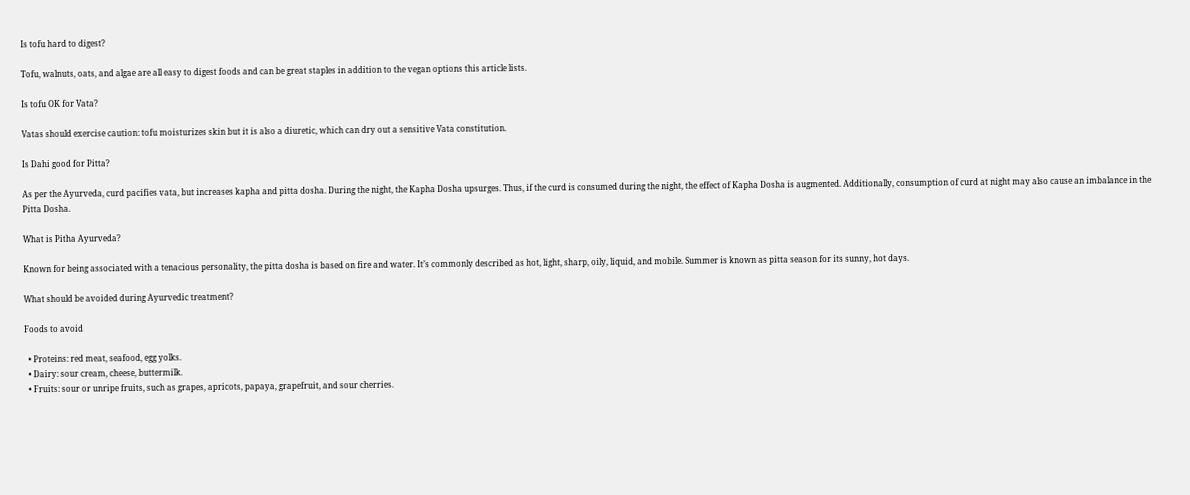Is tofu hard to digest?

Tofu, walnuts, oats, and algae are all easy to digest foods and can be great staples in addition to the vegan options this article lists.

Is tofu OK for Vata?

Vatas should exercise caution: tofu moisturizes skin but it is also a diuretic, which can dry out a sensitive Vata constitution.

Is Dahi good for Pitta?

As per the Ayurveda, curd pacifies vata, but increases kapha and pitta dosha. During the night, the Kapha Dosha upsurges. Thus, if the curd is consumed during the night, the effect of Kapha Dosha is augmented. Additionally, consumption of curd at night may also cause an imbalance in the Pitta Dosha.

What is Pitha Ayurveda?

Known for being associated with a tenacious personality, the pitta dosha is based on fire and water. It’s commonly described as hot, light, sharp, oily, liquid, and mobile. Summer is known as pitta season for its sunny, hot days.

What should be avoided during Ayurvedic treatment?

Foods to avoid

  • Proteins: red meat, seafood, egg yolks.
  • Dairy: sour cream, cheese, buttermilk.
  • Fruits: sour or unripe fruits, such as grapes, apricots, papaya, grapefruit, and sour cherries.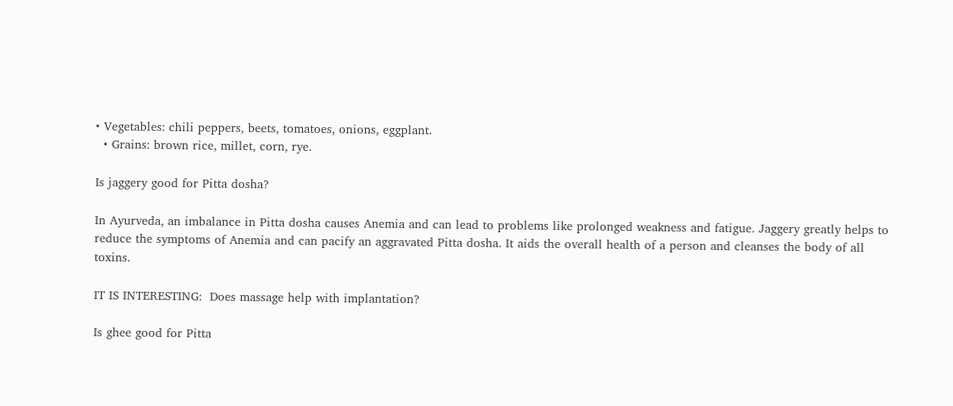• Vegetables: chili peppers, beets, tomatoes, onions, eggplant.
  • Grains: brown rice, millet, corn, rye.

Is jaggery good for Pitta dosha?

In Ayurveda, an imbalance in Pitta dosha causes Anemia and can lead to problems like prolonged weakness and fatigue. Jaggery greatly helps to reduce the symptoms of Anemia and can pacify an aggravated Pitta dosha. It aids the overall health of a person and cleanses the body of all toxins.

IT IS INTERESTING:  Does massage help with implantation?

Is ghee good for Pitta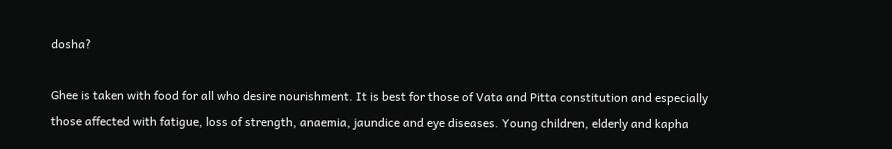dosha?

Ghee is taken with food for all who desire nourishment. It is best for those of Vata and Pitta constitution and especially those affected with fatigue, loss of strength, anaemia, jaundice and eye diseases. Young children, elderly and kapha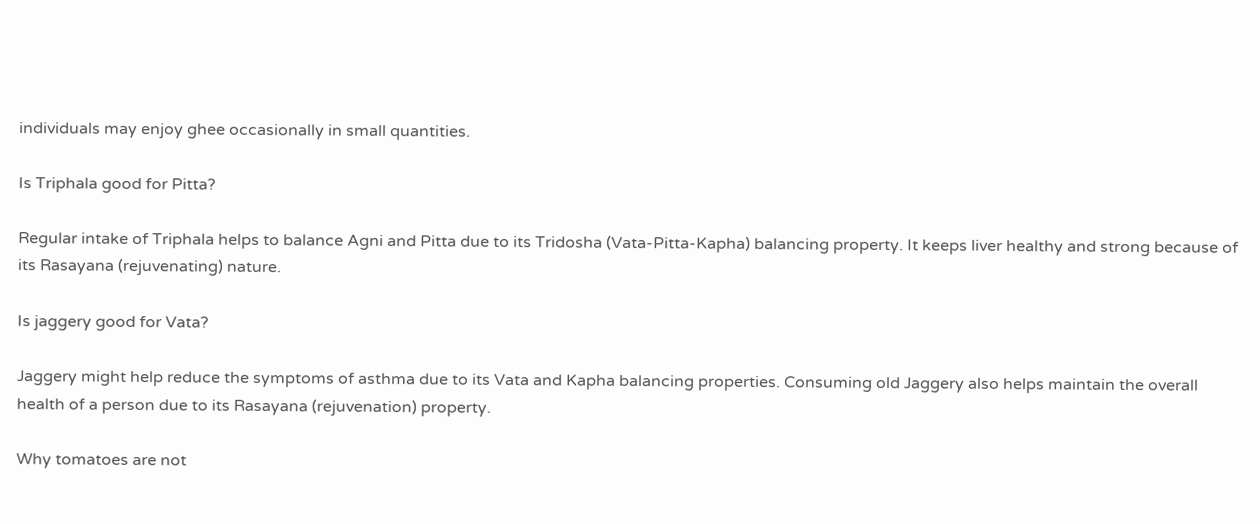individuals may enjoy ghee occasionally in small quantities.

Is Triphala good for Pitta?

Regular intake of Triphala helps to balance Agni and Pitta due to its Tridosha (Vata-Pitta-Kapha) balancing property. It keeps liver healthy and strong because of its Rasayana (rejuvenating) nature.

Is jaggery good for Vata?

Jaggery might help reduce the symptoms of asthma due to its Vata and Kapha balancing properties. Consuming old Jaggery also helps maintain the overall health of a person due to its Rasayana (rejuvenation) property.

Why tomatoes are not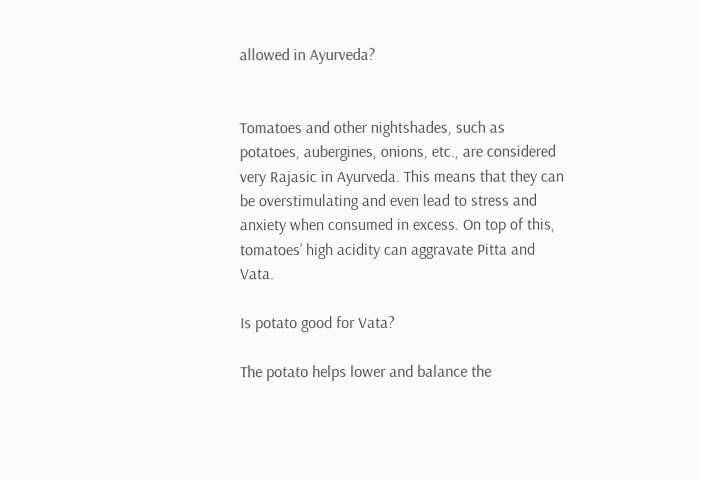allowed in Ayurveda?


Tomatoes and other nightshades, such as potatoes, aubergines, onions, etc., are considered very Rajasic in Ayurveda. This means that they can be overstimulating and even lead to stress and anxiety when consumed in excess. On top of this, tomatoes’ high acidity can aggravate Pitta and Vata.

Is potato good for Vata?

The potato helps lower and balance the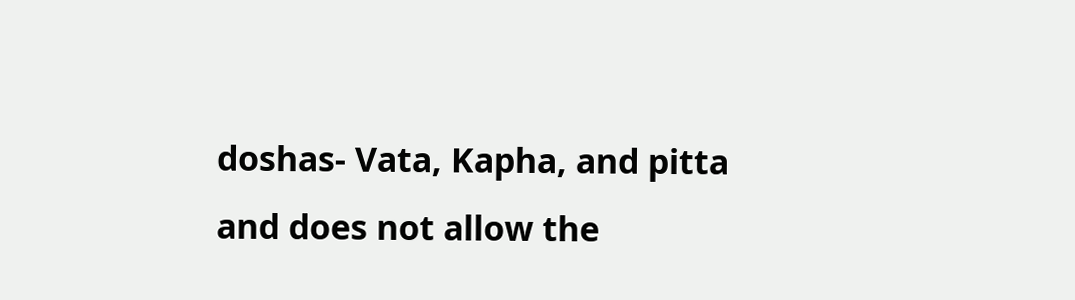doshas- Vata, Kapha, and pitta and does not allow the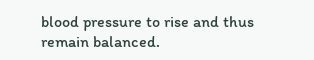blood pressure to rise and thus remain balanced.